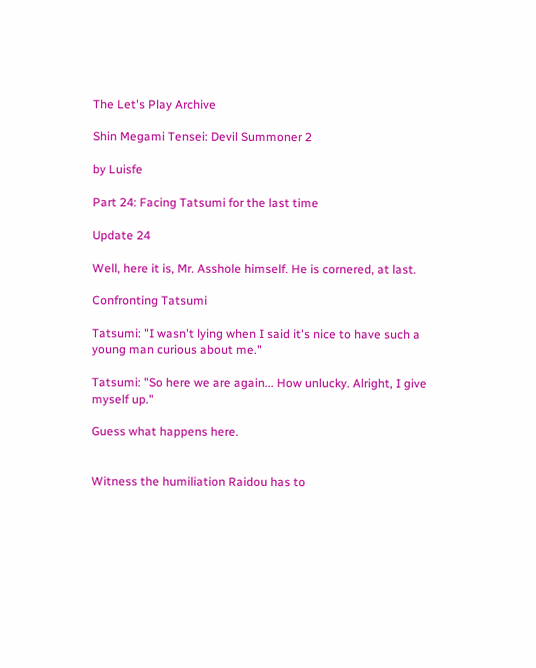The Let's Play Archive

Shin Megami Tensei: Devil Summoner 2

by Luisfe

Part 24: Facing Tatsumi for the last time

Update 24

Well, here it is, Mr. Asshole himself. He is cornered, at last.

Confronting Tatsumi

Tatsumi: "I wasn't lying when I said it's nice to have such a young man curious about me."

Tatsumi: "So here we are again... How unlucky. Alright, I give myself up."

Guess what happens here.


Witness the humiliation Raidou has to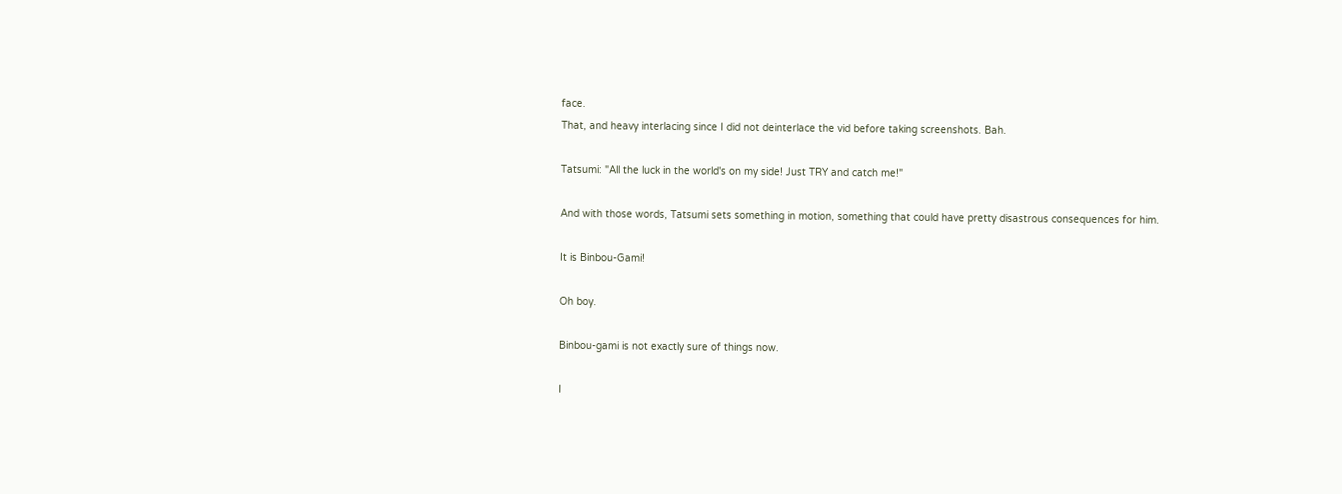face.
That, and heavy interlacing since I did not deinterlace the vid before taking screenshots. Bah.

Tatsumi: "All the luck in the world's on my side! Just TRY and catch me!"

And with those words, Tatsumi sets something in motion, something that could have pretty disastrous consequences for him.

It is Binbou-Gami!

Oh boy.

Binbou-gami is not exactly sure of things now.

I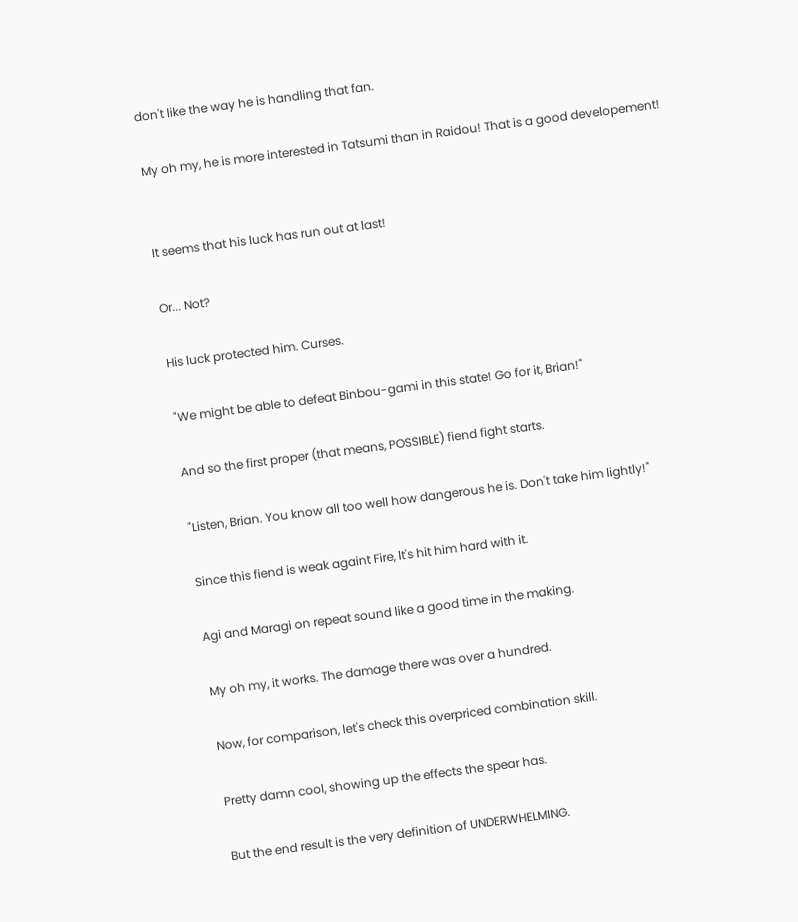don't like the way he is handling that fan.

My oh my, he is more interested in Tatsumi than in Raidou! That is a good developement!


It seems that his luck has run out at last!

Or... Not?

His luck protected him. Curses.

"We might be able to defeat Binbou-gami in this state! Go for it, Brian!"

And so the first proper (that means, POSSIBLE) fiend fight starts.

"Listen, Brian. You know all too well how dangerous he is. Don't take him lightly!"

Since this fiend is weak againt Fire, lt's hit him hard with it.

Agi and Maragi on repeat sound like a good time in the making.

My oh my, it works. The damage there was over a hundred.

Now, for comparison, let's check this overpriced combination skill.

Pretty damn cool, showing up the effects the spear has.

But the end result is the very definition of UNDERWHELMING.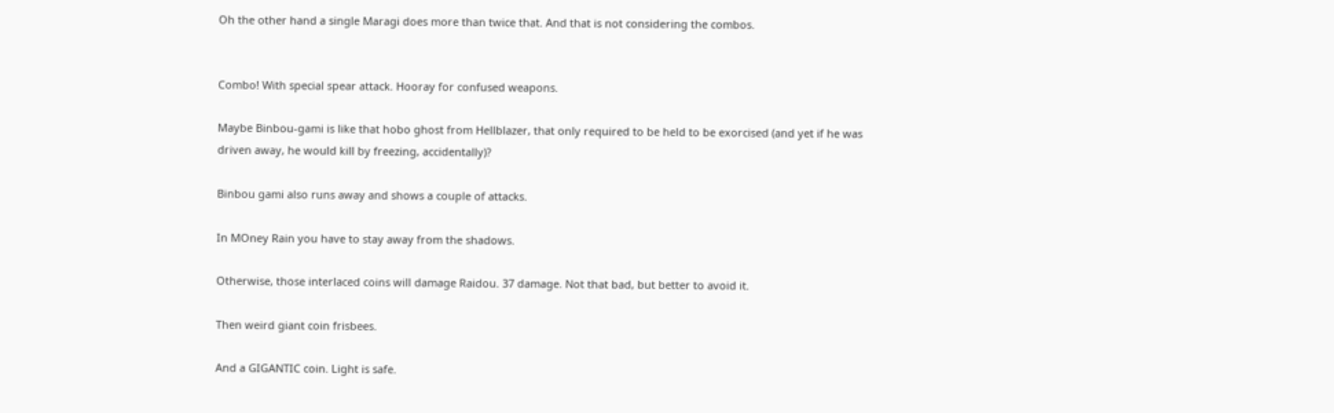Oh the other hand a single Maragi does more than twice that. And that is not considering the combos.


Combo! With special spear attack. Hooray for confused weapons.

Maybe Binbou-gami is like that hobo ghost from Hellblazer, that only required to be held to be exorcised (and yet if he was driven away, he would kill by freezing, accidentally)?

Binbou gami also runs away and shows a couple of attacks.

In MOney Rain you have to stay away from the shadows.

Otherwise, those interlaced coins will damage Raidou. 37 damage. Not that bad, but better to avoid it.

Then weird giant coin frisbees.

And a GIGANTIC coin. Light is safe.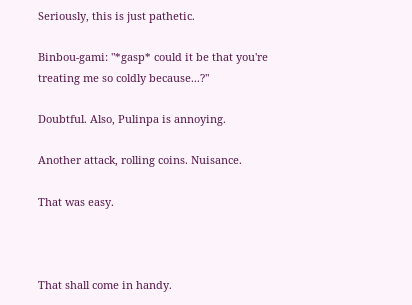Seriously, this is just pathetic.

Binbou-gami: "*gasp* could it be that you're treating me so coldly because...?"

Doubtful. Also, Pulinpa is annoying.

Another attack, rolling coins. Nuisance.

That was easy.



That shall come in handy.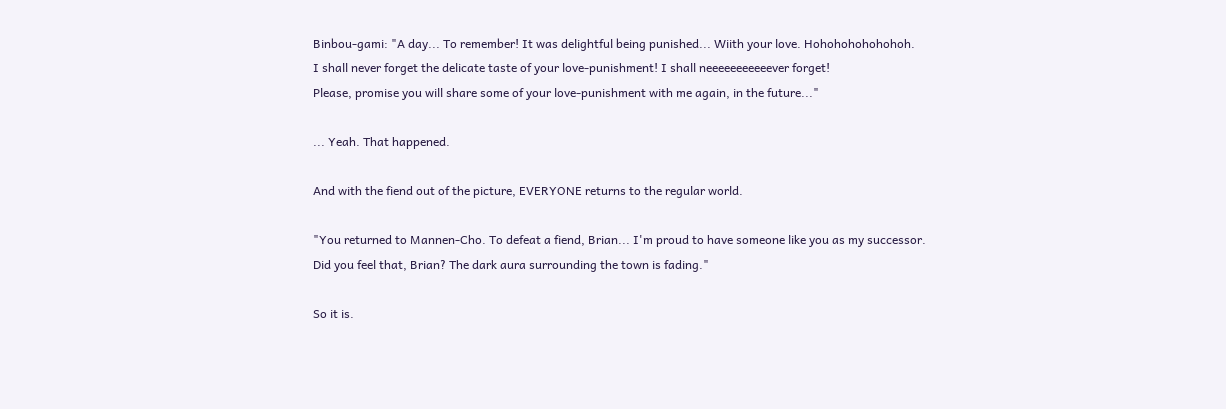Binbou-gami: "A day... To remember! It was delightful being punished... Wiith your love. Hohohohohohohoh.
I shall never forget the delicate taste of your love-punishment! I shall neeeeeeeeeeever forget!
Please, promise you will share some of your love-punishment with me again, in the future..."

... Yeah. That happened.

And with the fiend out of the picture, EVERYONE returns to the regular world.

"You returned to Mannen-Cho. To defeat a fiend, Brian... I'm proud to have someone like you as my successor.
Did you feel that, Brian? The dark aura surrounding the town is fading."

So it is.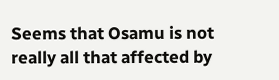Seems that Osamu is not really all that affected by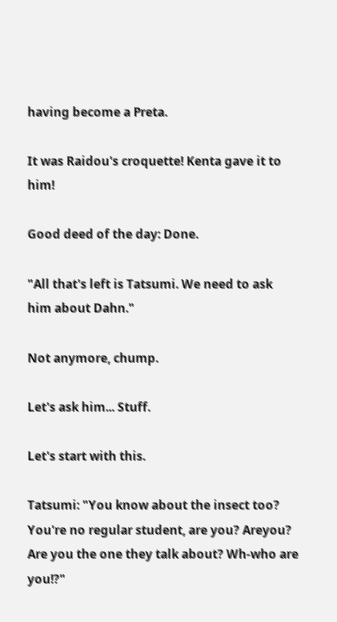having become a Preta.

It was Raidou's croquette! Kenta gave it to him!

Good deed of the day: Done.

"All that's left is Tatsumi. We need to ask him about Dahn."

Not anymore, chump.

Let's ask him... Stuff.

Let's start with this.

Tatsumi: "You know about the insect too? You're no regular student, are you? Areyou?
Are you the one they talk about? Wh-who are you!?"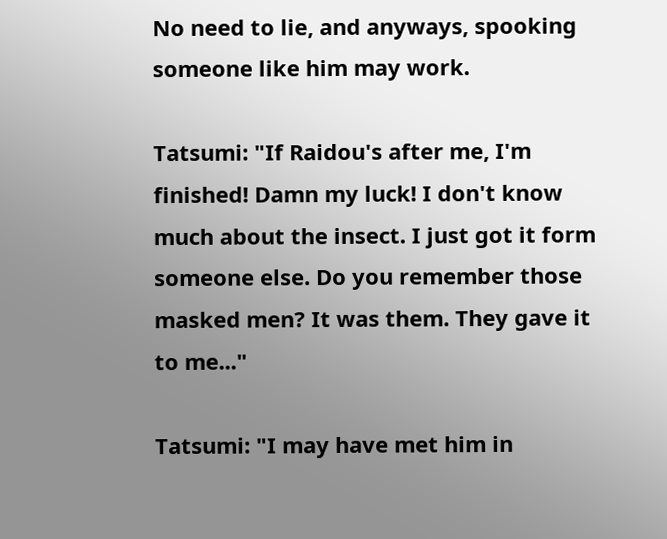No need to lie, and anyways, spooking someone like him may work.

Tatsumi: "If Raidou's after me, I'm finished! Damn my luck! I don't know much about the insect. I just got it form someone else. Do you remember those masked men? It was them. They gave it to me..."

Tatsumi: "I may have met him in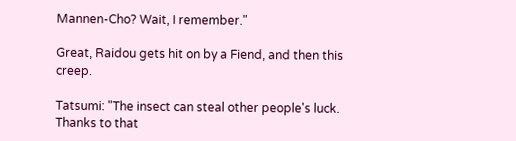Mannen-Cho? Wait, I remember."

Great, Raidou gets hit on by a Fiend, and then this creep.

Tatsumi: "The insect can steal other people's luck. Thanks to that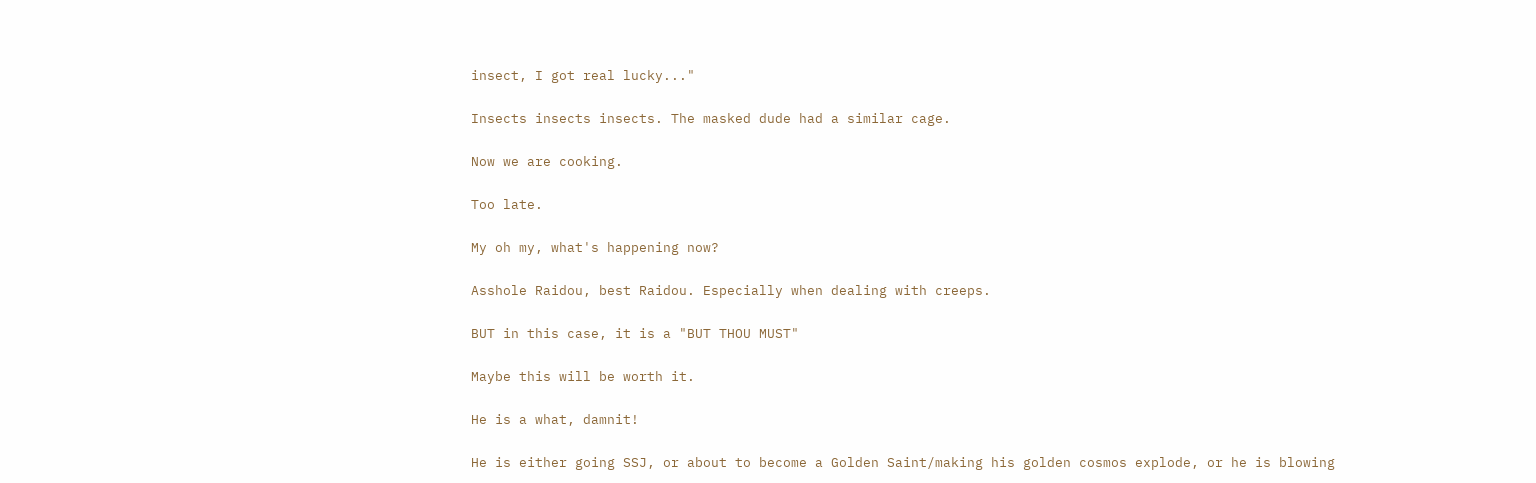insect, I got real lucky..."

Insects insects insects. The masked dude had a similar cage.

Now we are cooking.

Too late.

My oh my, what's happening now?

Asshole Raidou, best Raidou. Especially when dealing with creeps.

BUT in this case, it is a "BUT THOU MUST"

Maybe this will be worth it.

He is a what, damnit!

He is either going SSJ, or about to become a Golden Saint/making his golden cosmos explode, or he is blowing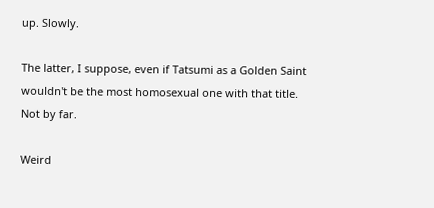up. Slowly.

The latter, I suppose, even if Tatsumi as a Golden Saint wouldn't be the most homosexual one with that title. Not by far.

Weird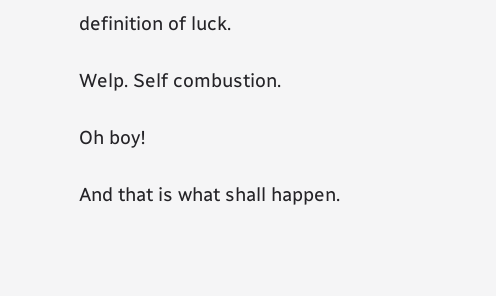definition of luck.

Welp. Self combustion.

Oh boy!

And that is what shall happen.